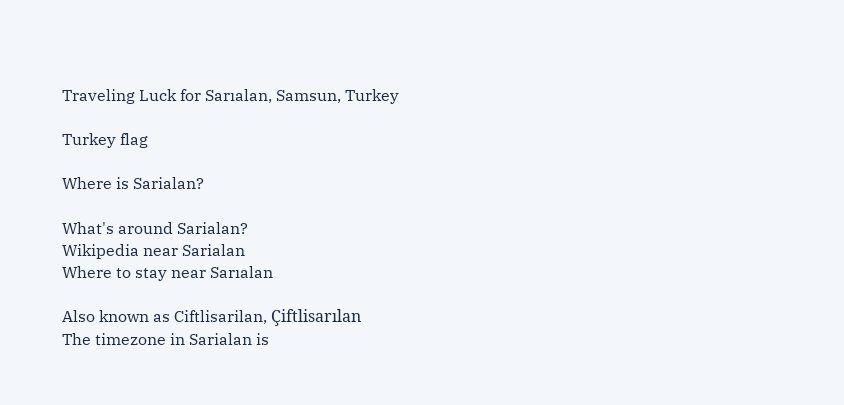Traveling Luck for Sarıalan, Samsun, Turkey

Turkey flag

Where is Sarialan?

What's around Sarialan?
Wikipedia near Sarialan
Where to stay near Sarıalan

Also known as Ciftlisarilan, Çiftlisarılan
The timezone in Sarialan is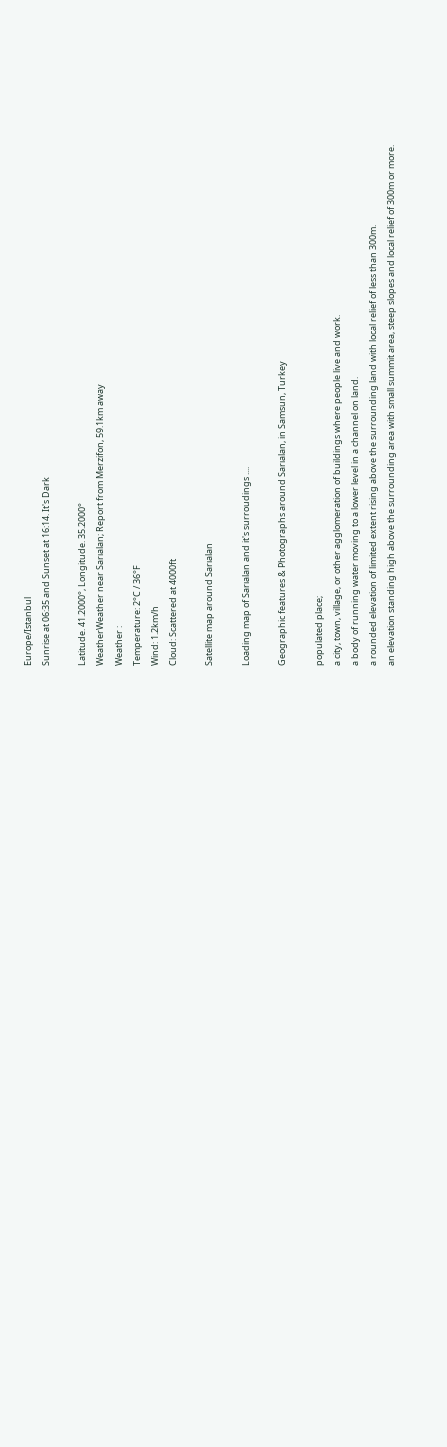Europe/Istanbul
Sunrise at 06:35 and Sunset at 16:14. It's Dark

Latitude. 41.2000°, Longitude. 35.2000°
WeatherWeather near Sarıalan; Report from Merzifon, 59.1km away
Weather :
Temperature: 2°C / 36°F
Wind: 1.2km/h
Cloud: Scattered at 4000ft

Satellite map around Sarıalan

Loading map of Sarıalan and it's surroudings ....

Geographic features & Photographs around Sarıalan, in Samsun, Turkey

populated place;
a city, town, village, or other agglomeration of buildings where people live and work.
a body of running water moving to a lower level in a channel on land.
a rounded elevation of limited extent rising above the surrounding land with local relief of less than 300m.
an elevation standing high above the surrounding area with small summit area, steep slopes and local relief of 300m or more.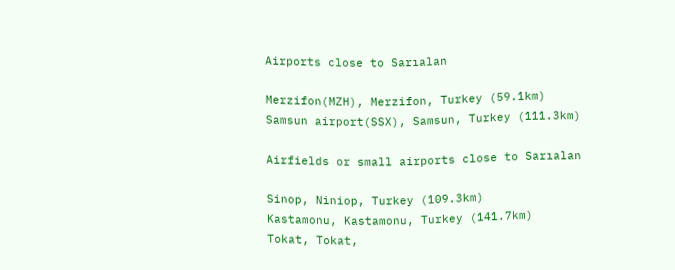Airports close to Sarıalan

Merzifon(MZH), Merzifon, Turkey (59.1km)
Samsun airport(SSX), Samsun, Turkey (111.3km)

Airfields or small airports close to Sarıalan

Sinop, Niniop, Turkey (109.3km)
Kastamonu, Kastamonu, Turkey (141.7km)
Tokat, Tokat,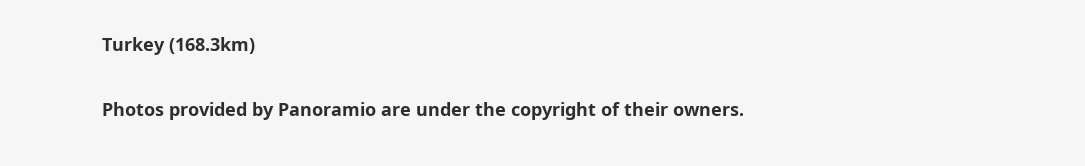Turkey (168.3km)

Photos provided by Panoramio are under the copyright of their owners.